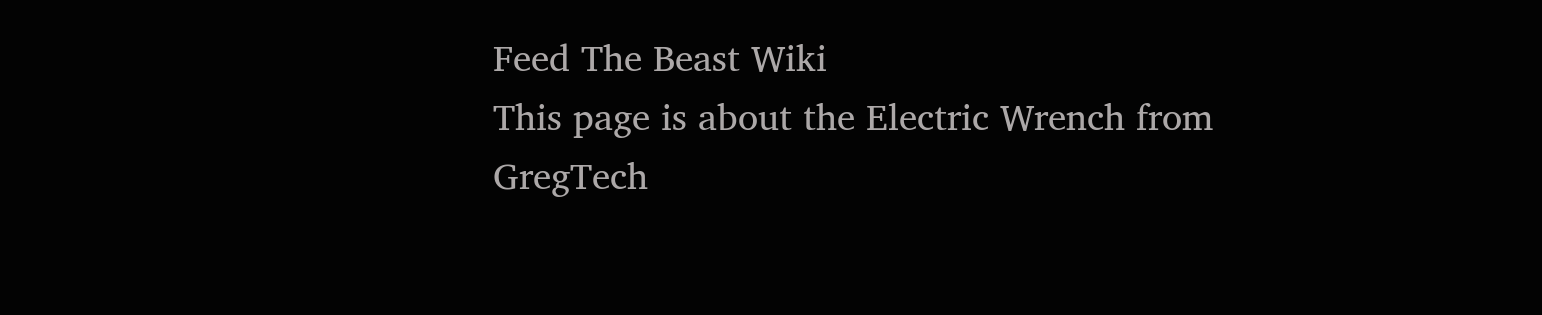Feed The Beast Wiki
This page is about the Electric Wrench from GregTech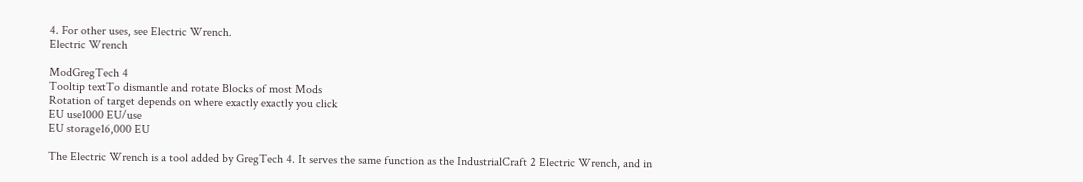4. For other uses, see Electric Wrench.
Electric Wrench

ModGregTech 4
Tooltip textTo dismantle and rotate Blocks of most Mods
Rotation of target depends on where exactly exactly you click
EU use1000 EU/use
EU storage16,000 EU

The Electric Wrench is a tool added by GregTech 4. It serves the same function as the IndustrialCraft 2 Electric Wrench, and in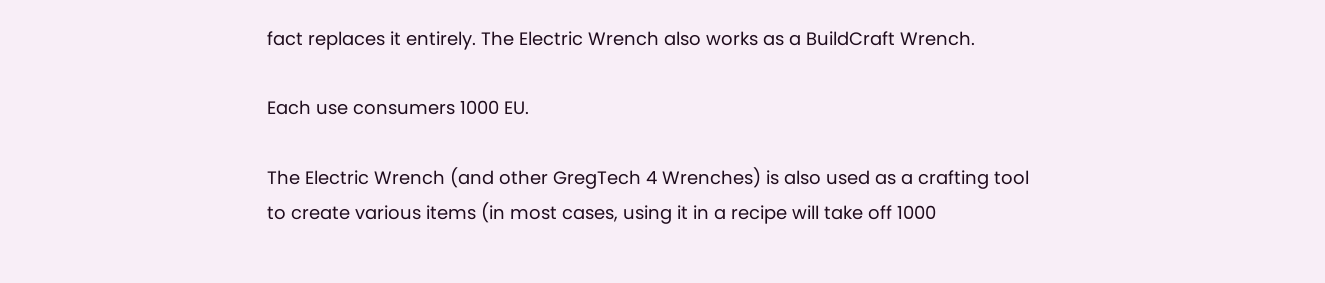fact replaces it entirely. The Electric Wrench also works as a BuildCraft Wrench.

Each use consumers 1000 EU.

The Electric Wrench (and other GregTech 4 Wrenches) is also used as a crafting tool to create various items (in most cases, using it in a recipe will take off 1000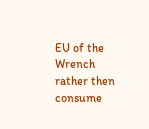EU of the Wrench rather then consume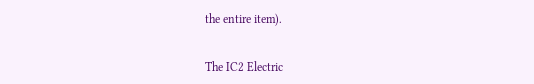the entire item).


The IC2 Electric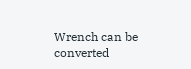Wrench can be converted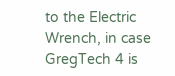to the Electric Wrench, in case GregTech 4 is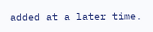added at a later time.